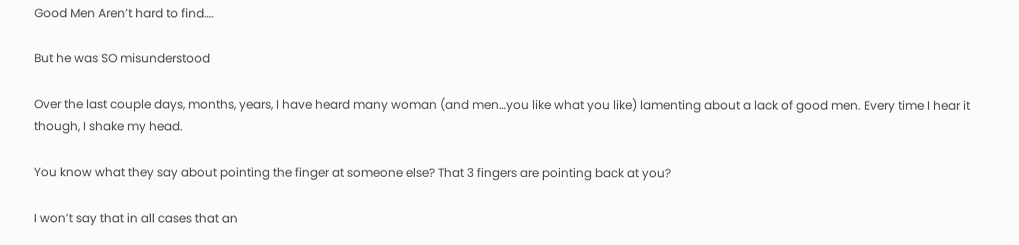Good Men Aren’t hard to find….

But he was SO misunderstood

Over the last couple days, months, years, I have heard many woman (and men…you like what you like) lamenting about a lack of good men. Every time I hear it though, I shake my head.

You know what they say about pointing the finger at someone else? That 3 fingers are pointing back at you?

I won’t say that in all cases that an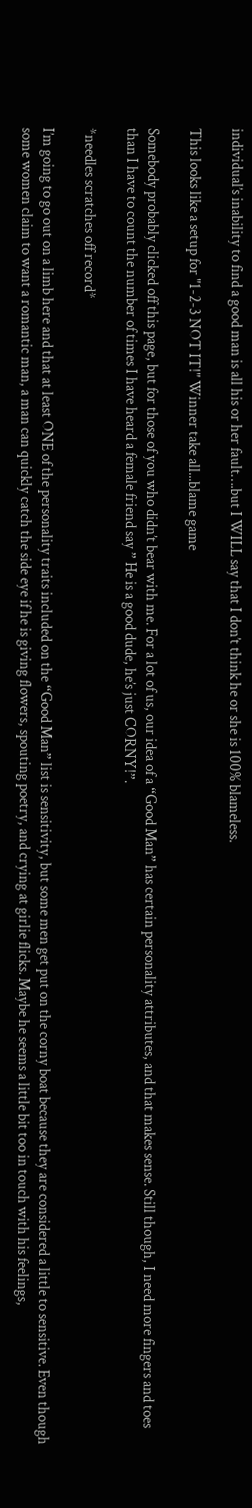individual’s inability to find a good man is all his or her fault….but I WILL say that I don’t think he or she is 100% blameless.

This looks like a setup for "1-2-3 NOT IT!" Winner take all...blame game

Somebody probably clicked off this page, but for those of you who didn’t bear with me. For a lot of us, our idea of a “Good Man” has certain personality attributes, and that makes sense. Still though, I need more fingers and toes than I have to count the number of times I have heard a female friend say ” He is a good dude, he’s just CORNY!”.

*needles scratches off record*

I’m going to go out on a limb here and that at least ONE of the personality traits included on the “Good Man” list is sensitivity, but some men get put on the corny boat because they are considered a little to sensitive. Even though some women claim to want a romantic man, a man can quickly catch the side eye if he is giving flowers, spouting poetry, and crying at girlie flicks. Maybe he seems a little bit too in touch with his feelings,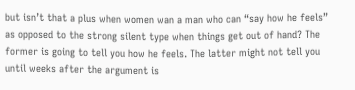but isn’t that a plus when women wan a man who can “say how he feels” as opposed to the strong silent type when things get out of hand? The former is going to tell you how he feels. The latter might not tell you until weeks after the argument is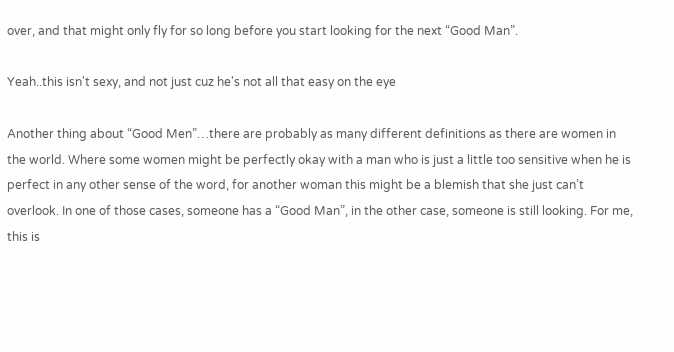over, and that might only fly for so long before you start looking for the next “Good Man”.

Yeah..this isn't sexy, and not just cuz he's not all that easy on the eye

Another thing about “Good Men”…there are probably as many different definitions as there are women in the world. Where some women might be perfectly okay with a man who is just a little too sensitive when he is perfect in any other sense of the word, for another woman this might be a blemish that she just can’t overlook. In one of those cases, someone has a “Good Man”, in the other case, someone is still looking. For me, this is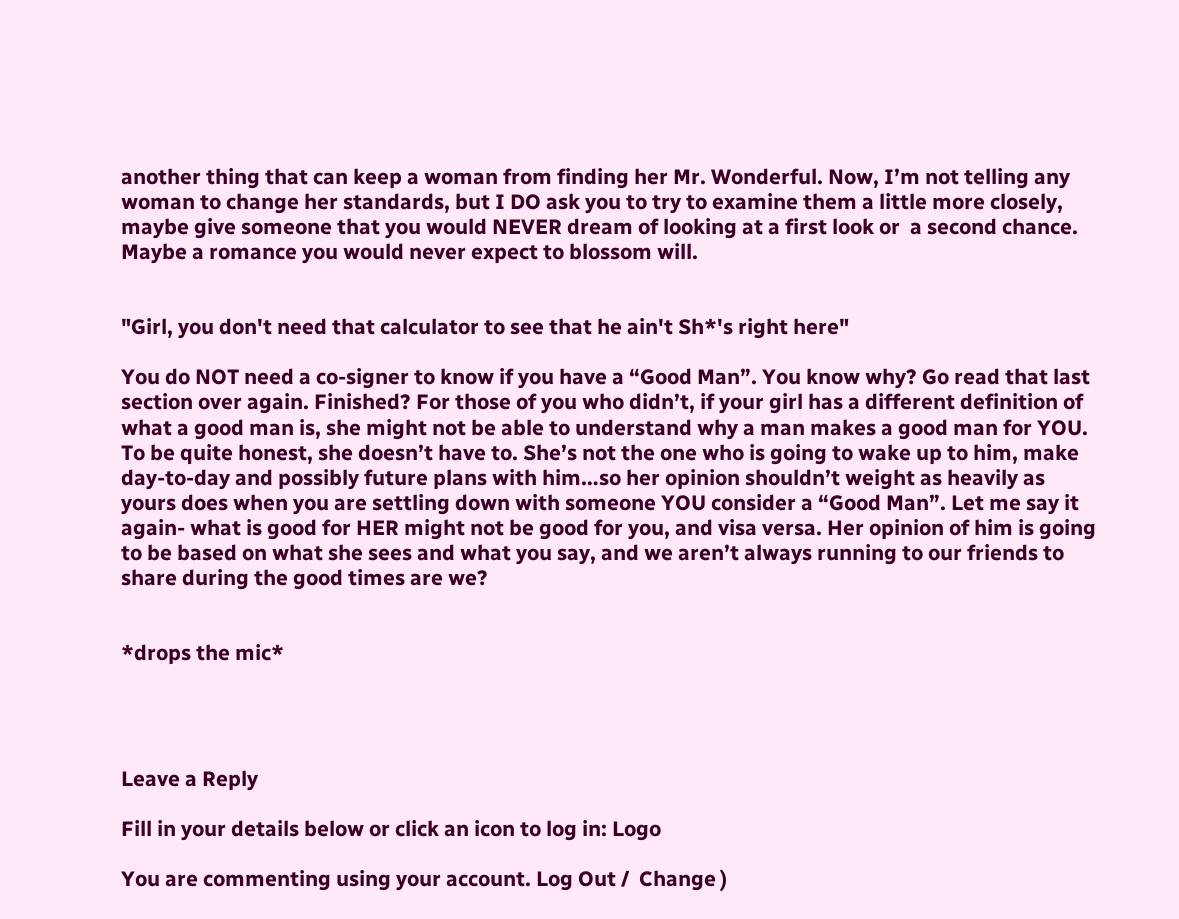another thing that can keep a woman from finding her Mr. Wonderful. Now, I’m not telling any woman to change her standards, but I DO ask you to try to examine them a little more closely, maybe give someone that you would NEVER dream of looking at a first look or  a second chance. Maybe a romance you would never expect to blossom will.


"Girl, you don't need that calculator to see that he ain't Sh*'s right here"

You do NOT need a co-signer to know if you have a “Good Man”. You know why? Go read that last section over again. Finished? For those of you who didn’t, if your girl has a different definition of what a good man is, she might not be able to understand why a man makes a good man for YOU. To be quite honest, she doesn’t have to. She’s not the one who is going to wake up to him, make day-to-day and possibly future plans with him…so her opinion shouldn’t weight as heavily as yours does when you are settling down with someone YOU consider a “Good Man”. Let me say it again- what is good for HER might not be good for you, and visa versa. Her opinion of him is going to be based on what she sees and what you say, and we aren’t always running to our friends to share during the good times are we?


*drops the mic*




Leave a Reply

Fill in your details below or click an icon to log in: Logo

You are commenting using your account. Log Out /  Change )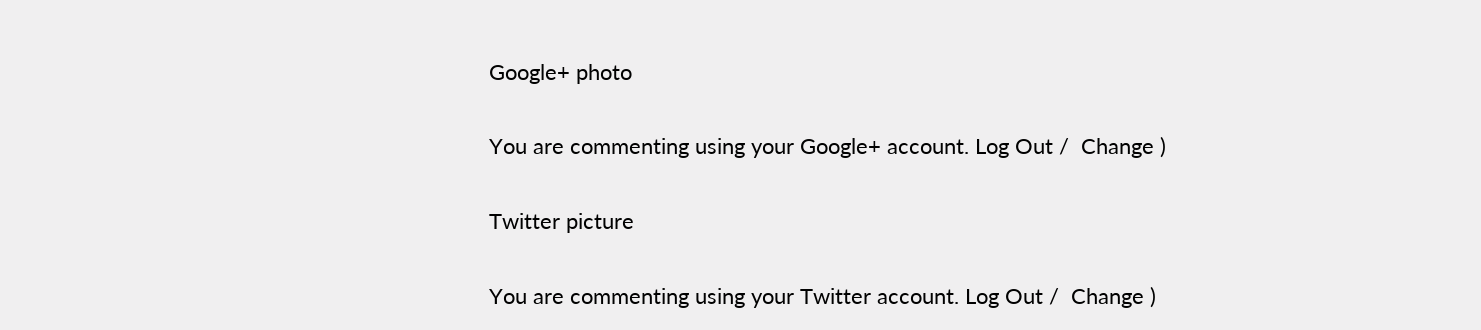Google+ photo

You are commenting using your Google+ account. Log Out /  Change )

Twitter picture

You are commenting using your Twitter account. Log Out /  Change )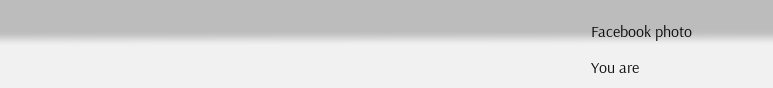Facebook photo

You are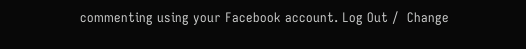commenting using your Facebook account. Log Out /  Change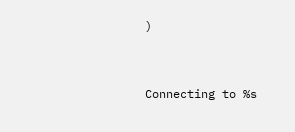)


Connecting to %s